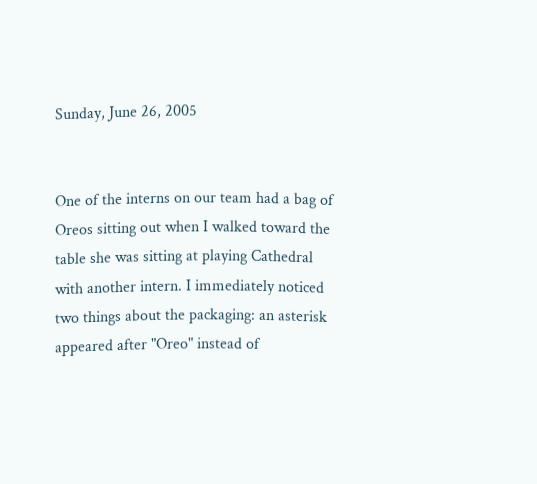Sunday, June 26, 2005


One of the interns on our team had a bag of Oreos sitting out when I walked toward the table she was sitting at playing Cathedral with another intern. I immediately noticed two things about the packaging: an asterisk appeared after "Oreo" instead of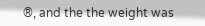®, and the the weight was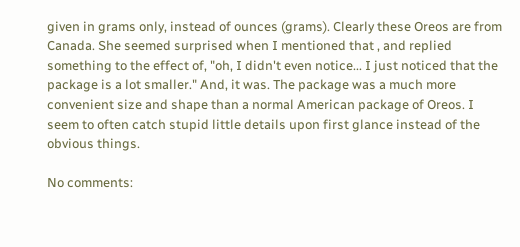given in grams only, instead of ounces (grams). Clearly these Oreos are from Canada. She seemed surprised when I mentioned that , and replied something to the effect of, "oh, I didn't even notice... I just noticed that the package is a lot smaller." And, it was. The package was a much more convenient size and shape than a normal American package of Oreos. I seem to often catch stupid little details upon first glance instead of the obvious things.

No comments: